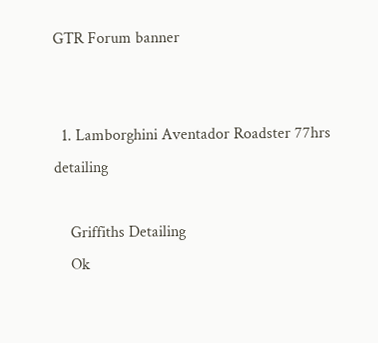GTR Forum banner


  1. Lamborghini Aventador Roadster 77hrs detailing

    Griffiths Detailing
    Ok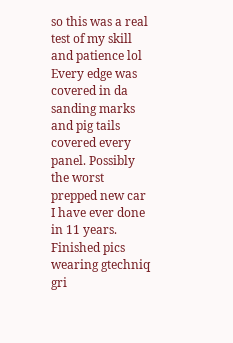so this was a real test of my skill and patience lol Every edge was covered in da sanding marks and pig tails covered every panel. Possibly the worst prepped new car I have ever done in 11 years. Finished pics wearing gtechniq gri